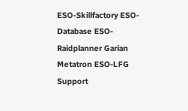ESO-Skillfactory ESO-Database ESO-Raidplanner Garian Metatron ESO-LFG
Support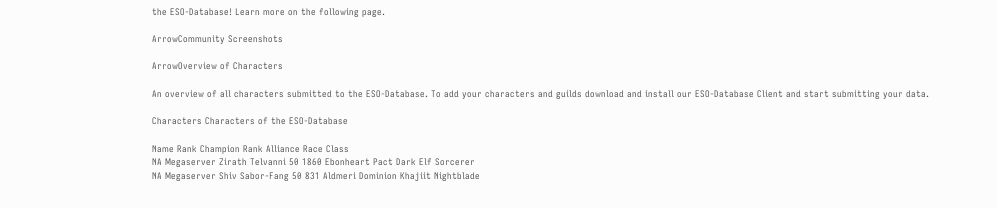the ESO-Database! Learn more on the following page.

ArrowCommunity Screenshots

ArrowOverview of Characters

An overview of all characters submitted to the ESO-Database. To add your characters and guilds download and install our ESO-Database Client and start submitting your data.

Characters Characters of the ESO-Database

Name Rank Champion Rank Alliance Race Class
NA Megaserver Zirath Telvanni 50 1860 Ebonheart Pact Dark Elf Sorcerer
NA Megaserver Shiv Sabor-Fang 50 831 Aldmeri Dominion Khajiit Nightblade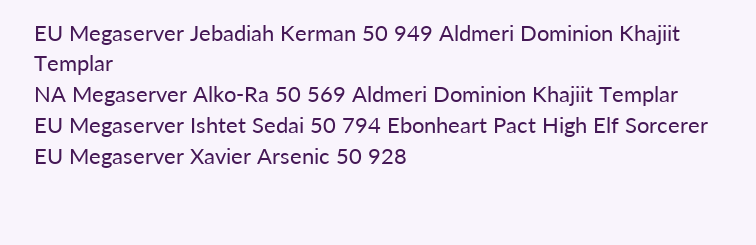EU Megaserver Jebadiah Kerman 50 949 Aldmeri Dominion Khajiit Templar
NA Megaserver Alko-Ra 50 569 Aldmeri Dominion Khajiit Templar
EU Megaserver Ishtet Sedai 50 794 Ebonheart Pact High Elf Sorcerer
EU Megaserver Xavier Arsenic 50 928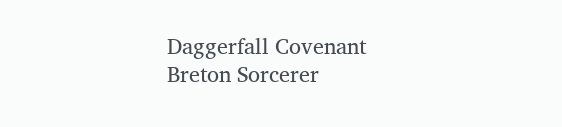Daggerfall Covenant Breton Sorcerer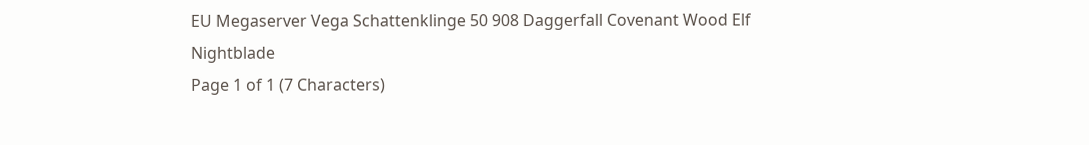EU Megaserver Vega Schattenklinge 50 908 Daggerfall Covenant Wood Elf Nightblade
Page 1 of 1 (7 Characters)